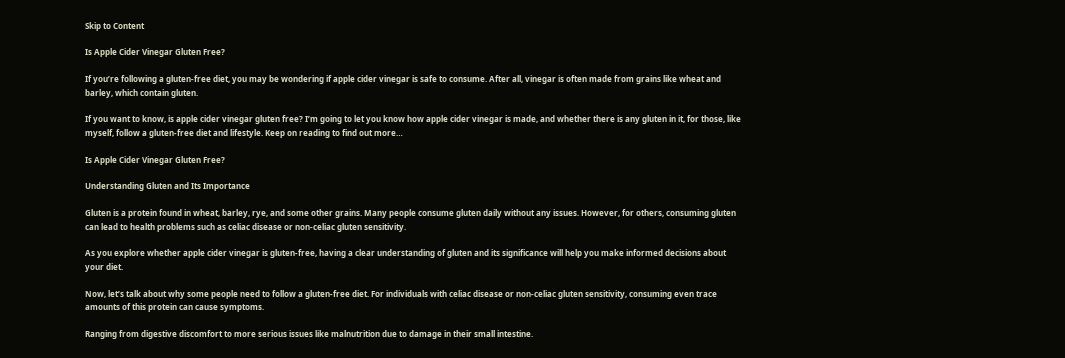Skip to Content

Is Apple Cider Vinegar Gluten Free?

If you’re following a gluten-free diet, you may be wondering if apple cider vinegar is safe to consume. After all, vinegar is often made from grains like wheat and barley, which contain gluten.

If you want to know, is apple cider vinegar gluten free? I’m going to let you know how apple cider vinegar is made, and whether there is any gluten in it, for those, like myself, follow a gluten-free diet and lifestyle. Keep on reading to find out more…

Is Apple Cider Vinegar Gluten Free?

Understanding Gluten and Its Importance

Gluten is a protein found in wheat, barley, rye, and some other grains. Many people consume gluten daily without any issues. However, for others, consuming gluten can lead to health problems such as celiac disease or non-celiac gluten sensitivity.

As you explore whether apple cider vinegar is gluten-free, having a clear understanding of gluten and its significance will help you make informed decisions about your diet.

Now, let’s talk about why some people need to follow a gluten-free diet. For individuals with celiac disease or non-celiac gluten sensitivity, consuming even trace amounts of this protein can cause symptoms.

Ranging from digestive discomfort to more serious issues like malnutrition due to damage in their small intestine.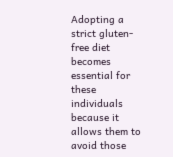Adopting a strict gluten-free diet becomes essential for these individuals because it allows them to avoid those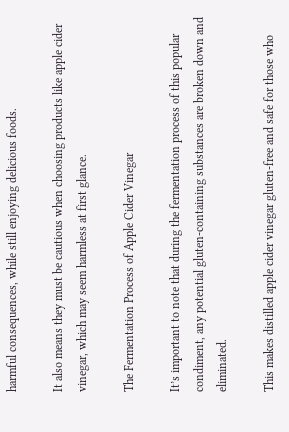harmful consequences, while still enjoying delicious foods.

It also means they must be cautious when choosing products like apple cider vinegar, which may seem harmless at first glance.

The Fermentation Process of Apple Cider Vinegar

It’s important to note that during the fermentation process of this popular condiment, any potential gluten-containing substances are broken down and eliminated.

This makes distilled apple cider vinegar gluten-free and safe for those who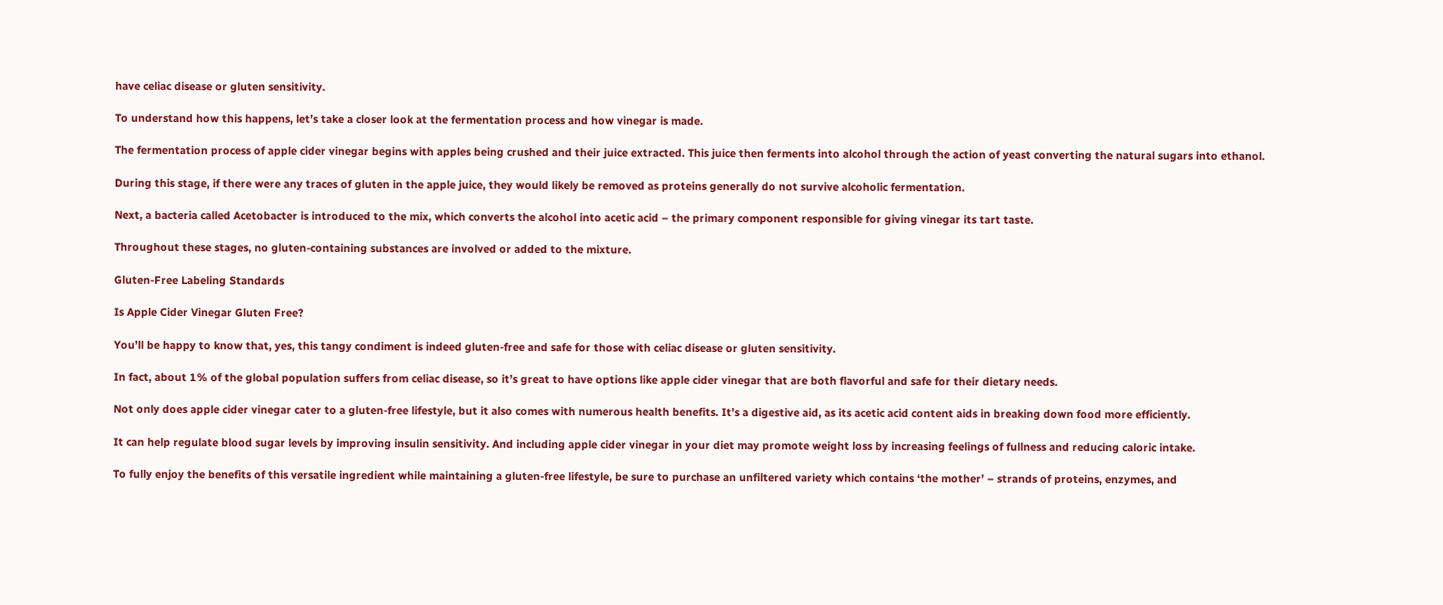have celiac disease or gluten sensitivity.

To understand how this happens, let’s take a closer look at the fermentation process and how vinegar is made.

The fermentation process of apple cider vinegar begins with apples being crushed and their juice extracted. This juice then ferments into alcohol through the action of yeast converting the natural sugars into ethanol.

During this stage, if there were any traces of gluten in the apple juice, they would likely be removed as proteins generally do not survive alcoholic fermentation.

Next, a bacteria called Acetobacter is introduced to the mix, which converts the alcohol into acetic acid – the primary component responsible for giving vinegar its tart taste.

Throughout these stages, no gluten-containing substances are involved or added to the mixture.

Gluten-Free Labeling Standards

Is Apple Cider Vinegar Gluten Free?

You’ll be happy to know that, yes, this tangy condiment is indeed gluten-free and safe for those with celiac disease or gluten sensitivity.

In fact, about 1% of the global population suffers from celiac disease, so it’s great to have options like apple cider vinegar that are both flavorful and safe for their dietary needs.

Not only does apple cider vinegar cater to a gluten-free lifestyle, but it also comes with numerous health benefits. It’s a digestive aid, as its acetic acid content aids in breaking down food more efficiently.

It can help regulate blood sugar levels by improving insulin sensitivity. And including apple cider vinegar in your diet may promote weight loss by increasing feelings of fullness and reducing caloric intake.

To fully enjoy the benefits of this versatile ingredient while maintaining a gluten-free lifestyle, be sure to purchase an unfiltered variety which contains ‘the mother’ – strands of proteins, enzymes, and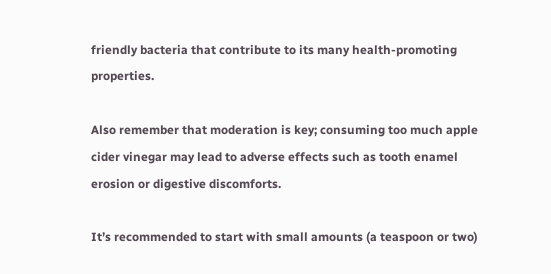friendly bacteria that contribute to its many health-promoting properties.

Also remember that moderation is key; consuming too much apple cider vinegar may lead to adverse effects such as tooth enamel erosion or digestive discomforts.

It’s recommended to start with small amounts (a teaspoon or two)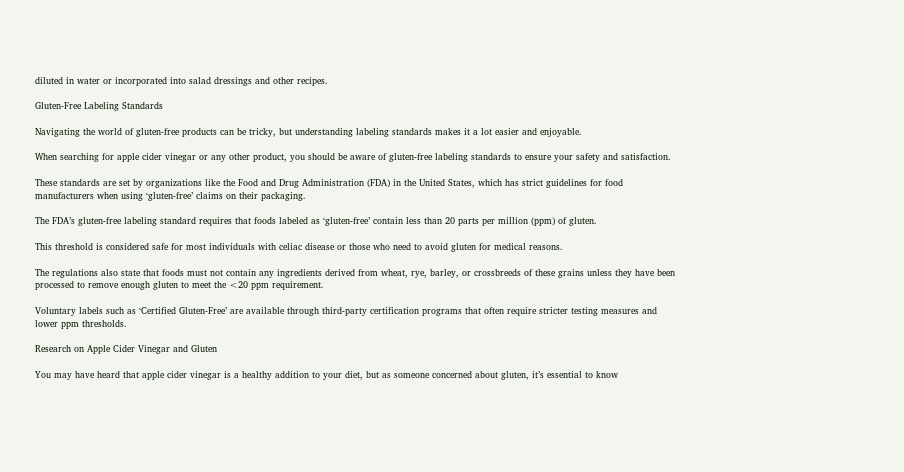diluted in water or incorporated into salad dressings and other recipes.

Gluten-Free Labeling Standards

Navigating the world of gluten-free products can be tricky, but understanding labeling standards makes it a lot easier and enjoyable.

When searching for apple cider vinegar or any other product, you should be aware of gluten-free labeling standards to ensure your safety and satisfaction.

These standards are set by organizations like the Food and Drug Administration (FDA) in the United States, which has strict guidelines for food manufacturers when using ‘gluten-free’ claims on their packaging.

The FDA’s gluten-free labeling standard requires that foods labeled as ‘gluten-free’ contain less than 20 parts per million (ppm) of gluten.

This threshold is considered safe for most individuals with celiac disease or those who need to avoid gluten for medical reasons.

The regulations also state that foods must not contain any ingredients derived from wheat, rye, barley, or crossbreeds of these grains unless they have been processed to remove enough gluten to meet the <20 ppm requirement.

Voluntary labels such as ‘Certified Gluten-Free’ are available through third-party certification programs that often require stricter testing measures and lower ppm thresholds.

Research on Apple Cider Vinegar and Gluten

You may have heard that apple cider vinegar is a healthy addition to your diet, but as someone concerned about gluten, it’s essential to know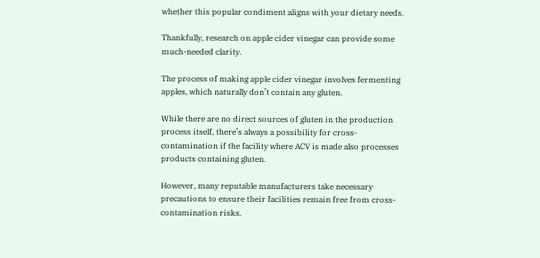whether this popular condiment aligns with your dietary needs.

Thankfully, research on apple cider vinegar can provide some much-needed clarity.

The process of making apple cider vinegar involves fermenting apples, which naturally don’t contain any gluten.

While there are no direct sources of gluten in the production process itself, there’s always a possibility for cross-contamination if the facility where ACV is made also processes products containing gluten.

However, many reputable manufacturers take necessary precautions to ensure their facilities remain free from cross-contamination risks.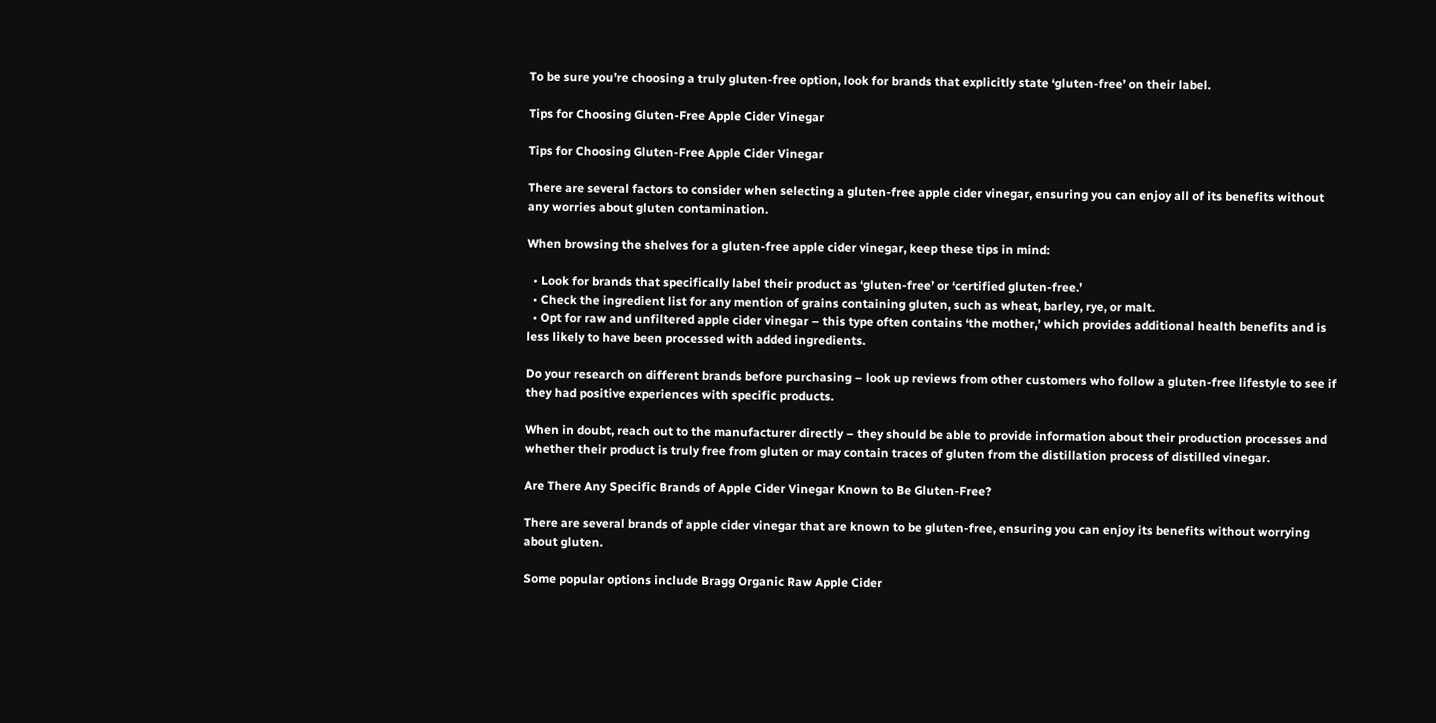To be sure you’re choosing a truly gluten-free option, look for brands that explicitly state ‘gluten-free’ on their label.

Tips for Choosing Gluten-Free Apple Cider Vinegar

Tips for Choosing Gluten-Free Apple Cider Vinegar

There are several factors to consider when selecting a gluten-free apple cider vinegar, ensuring you can enjoy all of its benefits without any worries about gluten contamination.

When browsing the shelves for a gluten-free apple cider vinegar, keep these tips in mind:

  • Look for brands that specifically label their product as ‘gluten-free’ or ‘certified gluten-free.’
  • Check the ingredient list for any mention of grains containing gluten, such as wheat, barley, rye, or malt.
  • Opt for raw and unfiltered apple cider vinegar – this type often contains ‘the mother,’ which provides additional health benefits and is less likely to have been processed with added ingredients.

Do your research on different brands before purchasing – look up reviews from other customers who follow a gluten-free lifestyle to see if they had positive experiences with specific products.

When in doubt, reach out to the manufacturer directly – they should be able to provide information about their production processes and whether their product is truly free from gluten or may contain traces of gluten from the distillation process of distilled vinegar.

Are There Any Specific Brands of Apple Cider Vinegar Known to Be Gluten-Free?

There are several brands of apple cider vinegar that are known to be gluten-free, ensuring you can enjoy its benefits without worrying about gluten.

Some popular options include Bragg Organic Raw Apple Cider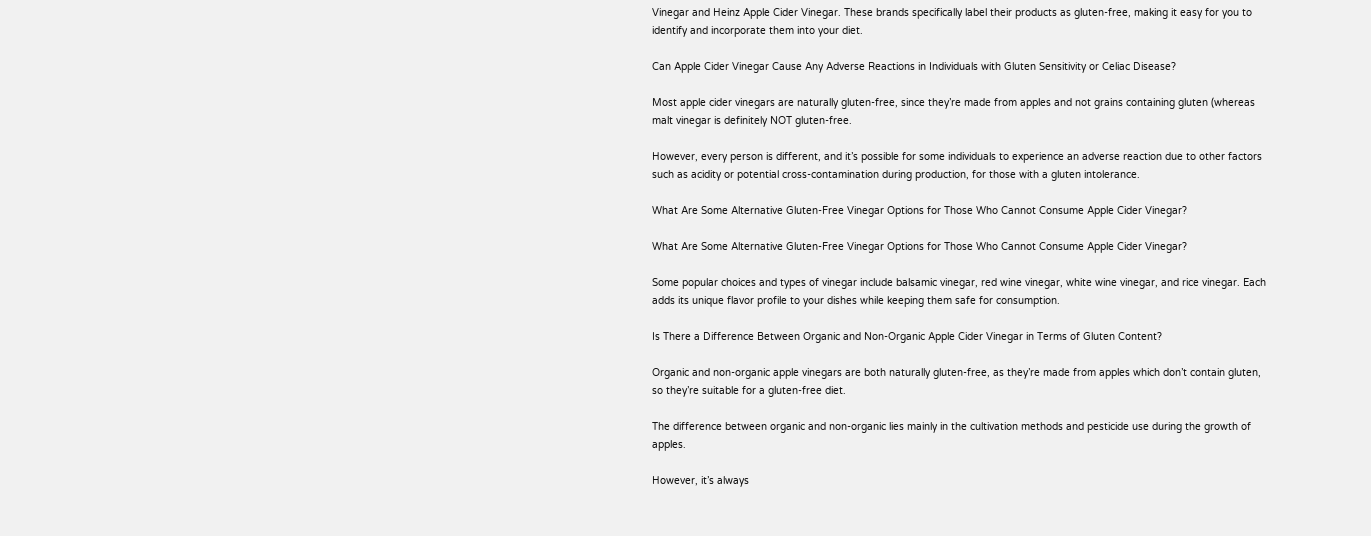Vinegar and Heinz Apple Cider Vinegar. These brands specifically label their products as gluten-free, making it easy for you to identify and incorporate them into your diet.

Can Apple Cider Vinegar Cause Any Adverse Reactions in Individuals with Gluten Sensitivity or Celiac Disease?

Most apple cider vinegars are naturally gluten-free, since they’re made from apples and not grains containing gluten (whereas malt vinegar is definitely NOT gluten-free.

However, every person is different, and it’s possible for some individuals to experience an adverse reaction due to other factors such as acidity or potential cross-contamination during production, for those with a gluten intolerance.

What Are Some Alternative Gluten-Free Vinegar Options for Those Who Cannot Consume Apple Cider Vinegar?

What Are Some Alternative Gluten-Free Vinegar Options for Those Who Cannot Consume Apple Cider Vinegar?

Some popular choices and types of vinegar include balsamic vinegar, red wine vinegar, white wine vinegar, and rice vinegar. Each adds its unique flavor profile to your dishes while keeping them safe for consumption.

Is There a Difference Between Organic and Non-Organic Apple Cider Vinegar in Terms of Gluten Content?

Organic and non-organic apple vinegars are both naturally gluten-free, as they’re made from apples which don’t contain gluten, so they’re suitable for a gluten-free diet.

The difference between organic and non-organic lies mainly in the cultivation methods and pesticide use during the growth of apples.

However, it’s always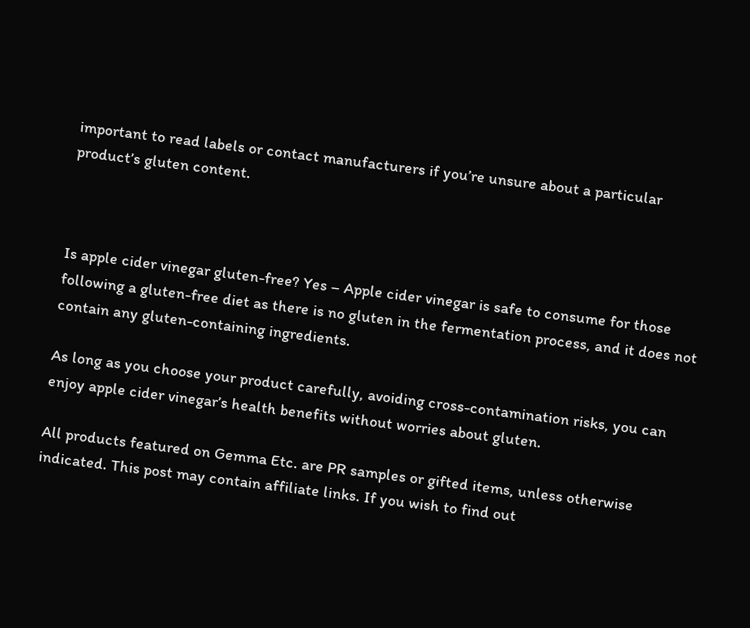important to read labels or contact manufacturers if you’re unsure about a particular product’s gluten content.



Is apple cider vinegar gluten-free? Yes – Apple cider vinegar is safe to consume for those following a gluten-free diet as there is no gluten in the fermentation process, and it does not contain any gluten-containing ingredients.

As long as you choose your product carefully, avoiding cross-contamination risks, you can enjoy apple cider vinegar’s health benefits without worries about gluten.

All products featured on Gemma Etc. are PR samples or gifted items, unless otherwise indicated. This post may contain affiliate links. If you wish to find out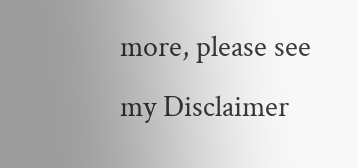more, please see my Disclaimer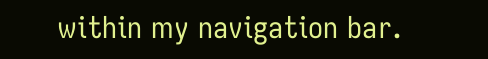within my navigation bar.